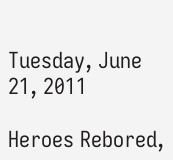Tuesday, June 21, 2011

Heroes Rebored,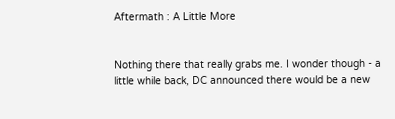Aftermath : A Little More


Nothing there that really grabs me. I wonder though - a little while back, DC announced there would be a new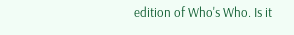edition of Who's Who. Is it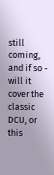still coming, and if so - will it cover the classic DCU, or this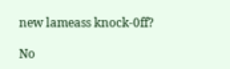new lameass knock-0ff?

No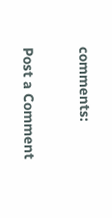comments:

Post a Comment